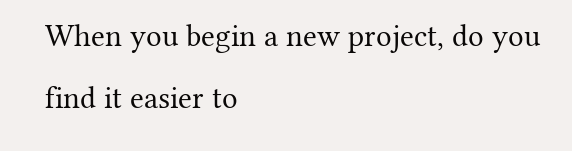When you begin a new project, do you find it easier to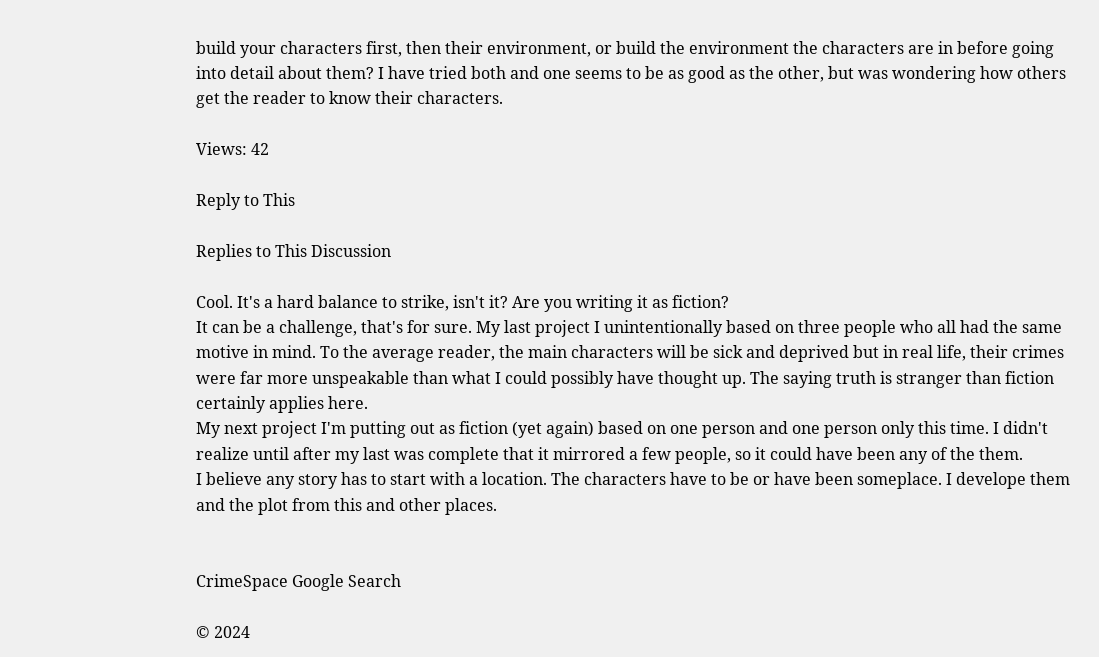build your characters first, then their environment, or build the environment the characters are in before going into detail about them? I have tried both and one seems to be as good as the other, but was wondering how others get the reader to know their characters.

Views: 42

Reply to This

Replies to This Discussion

Cool. It's a hard balance to strike, isn't it? Are you writing it as fiction?
It can be a challenge, that's for sure. My last project I unintentionally based on three people who all had the same motive in mind. To the average reader, the main characters will be sick and deprived but in real life, their crimes were far more unspeakable than what I could possibly have thought up. The saying truth is stranger than fiction certainly applies here.
My next project I'm putting out as fiction (yet again) based on one person and one person only this time. I didn't realize until after my last was complete that it mirrored a few people, so it could have been any of the them.
I believe any story has to start with a location. The characters have to be or have been someplace. I develope them and the plot from this and other places.


CrimeSpace Google Search

© 2024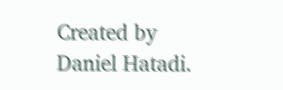Created by Daniel Hatadi.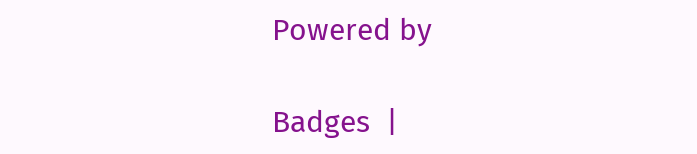Powered by

Badges  |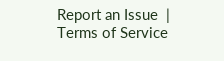Report an Issue  |  Terms of Service